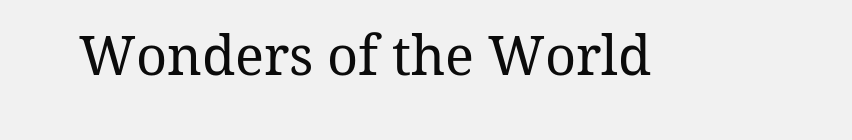Wonders of the World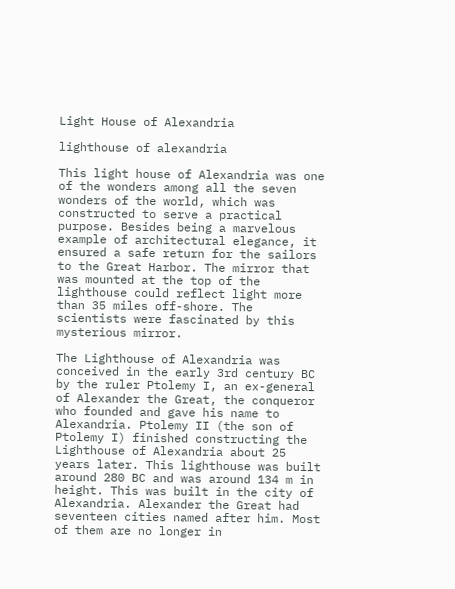Light House of Alexandria

lighthouse of alexandria

This light house of Alexandria was one of the wonders among all the seven wonders of the world, which was constructed to serve a practical purpose. Besides being a marvelous example of architectural elegance, it ensured a safe return for the sailors to the Great Harbor. The mirror that was mounted at the top of the lighthouse could reflect light more than 35 miles off-shore. The scientists were fascinated by this mysterious mirror.

The Lighthouse of Alexandria was conceived in the early 3rd century BC by the ruler Ptolemy I, an ex-general of Alexander the Great, the conqueror who founded and gave his name to Alexandria. Ptolemy II (the son of Ptolemy I) finished constructing the Lighthouse of Alexandria about 25 years later. This lighthouse was built around 280 BC and was around 134 m in height. This was built in the city of Alexandria. Alexander the Great had seventeen cities named after him. Most of them are no longer in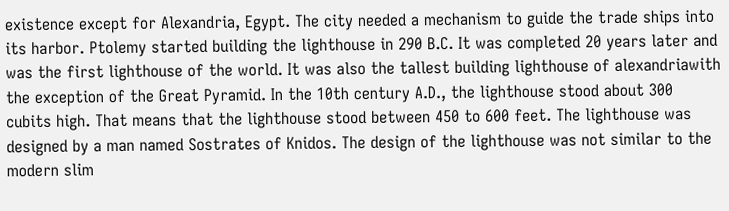existence except for Alexandria, Egypt. The city needed a mechanism to guide the trade ships into its harbor. Ptolemy started building the lighthouse in 290 B.C. It was completed 20 years later and was the first lighthouse of the world. It was also the tallest building lighthouse of alexandriawith the exception of the Great Pyramid. In the 10th century A.D., the lighthouse stood about 300 cubits high. That means that the lighthouse stood between 450 to 600 feet. The lighthouse was designed by a man named Sostrates of Knidos. The design of the lighthouse was not similar to the modern slim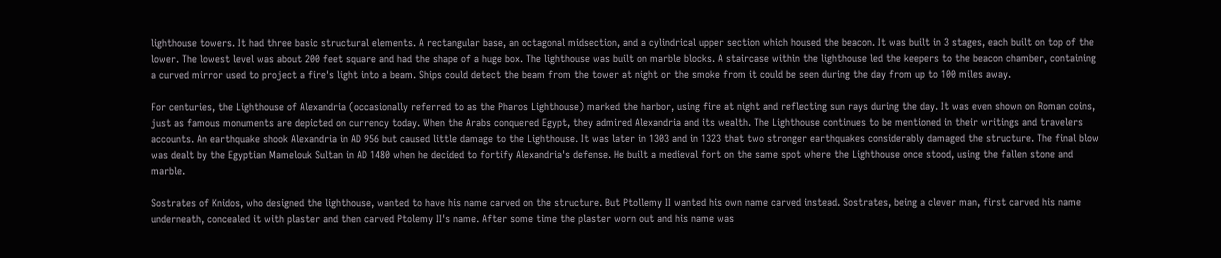lighthouse towers. It had three basic structural elements. A rectangular base, an octagonal midsection, and a cylindrical upper section which housed the beacon. It was built in 3 stages, each built on top of the lower. The lowest level was about 200 feet square and had the shape of a huge box. The lighthouse was built on marble blocks. A staircase within the lighthouse led the keepers to the beacon chamber, containing a curved mirror used to project a fire's light into a beam. Ships could detect the beam from the tower at night or the smoke from it could be seen during the day from up to 100 miles away.

For centuries, the Lighthouse of Alexandria (occasionally referred to as the Pharos Lighthouse) marked the harbor, using fire at night and reflecting sun rays during the day. It was even shown on Roman coins, just as famous monuments are depicted on currency today. When the Arabs conquered Egypt, they admired Alexandria and its wealth. The Lighthouse continues to be mentioned in their writings and travelers accounts. An earthquake shook Alexandria in AD 956 but caused little damage to the Lighthouse. It was later in 1303 and in 1323 that two stronger earthquakes considerably damaged the structure. The final blow was dealt by the Egyptian Mamelouk Sultan in AD 1480 when he decided to fortify Alexandria's defense. He built a medieval fort on the same spot where the Lighthouse once stood, using the fallen stone and marble.

Sostrates of Knidos, who designed the lighthouse, wanted to have his name carved on the structure. But Ptollemy II wanted his own name carved instead. Sostrates, being a clever man, first carved his name underneath, concealed it with plaster and then carved Ptolemy II's name. After some time the plaster worn out and his name was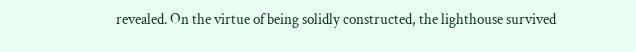revealed. On the virtue of being solidly constructed, the lighthouse survived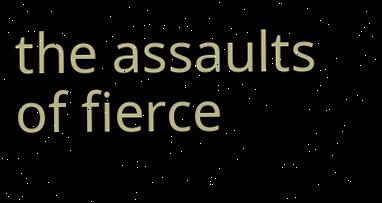the assaults of fierce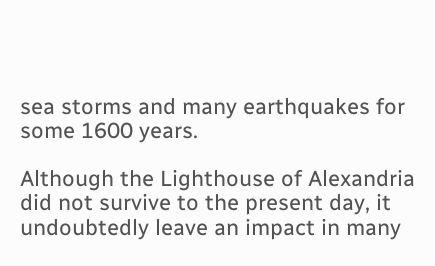sea storms and many earthquakes for some 1600 years.

Although the Lighthouse of Alexandria did not survive to the present day, it undoubtedly leave an impact in many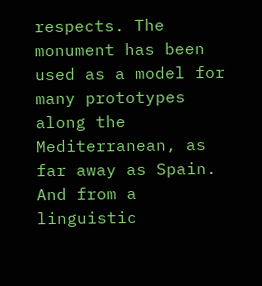respects. The monument has been used as a model for many prototypes along the Mediterranean, as far away as Spain. And from a linguistic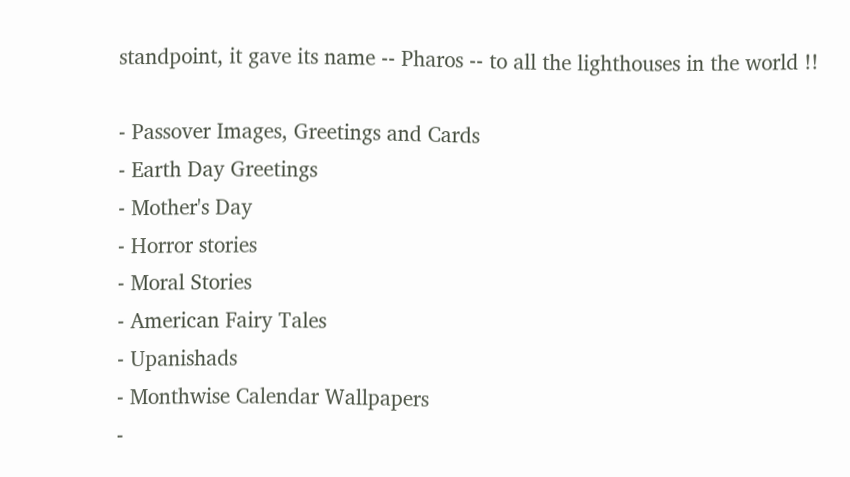standpoint, it gave its name -- Pharos -- to all the lighthouses in the world !!

- Passover Images, Greetings and Cards
- Earth Day Greetings
- Mother's Day
- Horror stories
- Moral Stories
- American Fairy Tales
- Upanishads
- Monthwise Calendar Wallpapers
-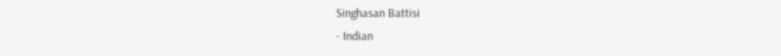Singhasan Battisi
- Indian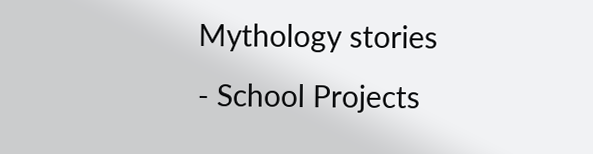Mythology stories
- School Projects